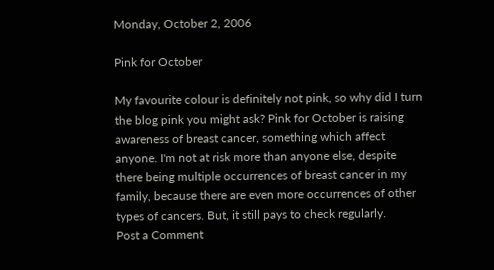Monday, October 2, 2006

Pink for October

My favourite colour is definitely not pink, so why did I turn the blog pink you might ask? Pink for October is raising awareness of breast cancer, something which affect anyone. I'm not at risk more than anyone else, despite there being multiple occurrences of breast cancer in my family, because there are even more occurrences of other types of cancers. But, it still pays to check regularly.
Post a Comment